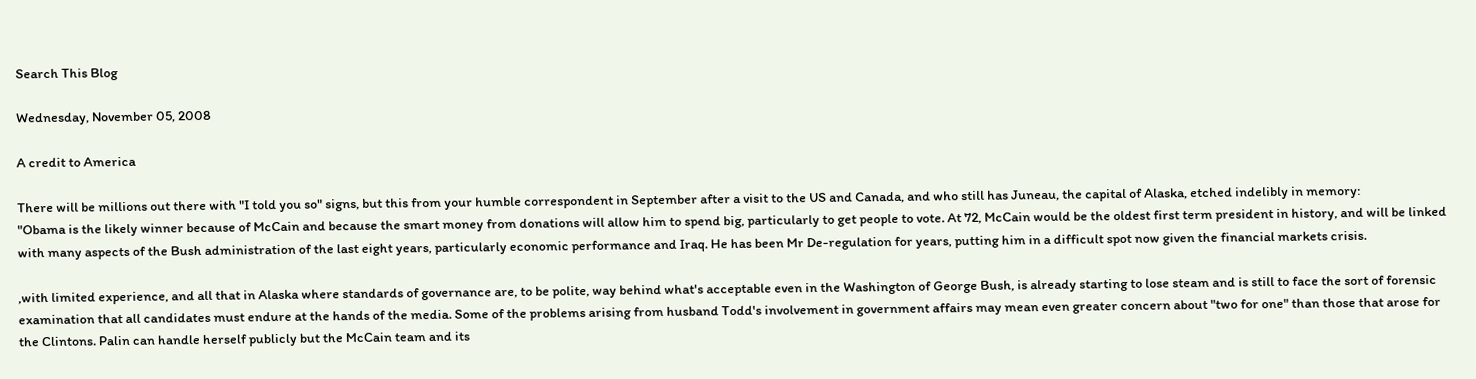Search This Blog

Wednesday, November 05, 2008

A credit to America

There will be millions out there with "I told you so" signs, but this from your humble correspondent in September after a visit to the US and Canada, and who still has Juneau, the capital of Alaska, etched indelibly in memory:
"Obama is the likely winner because of McCain and because the smart money from donations will allow him to spend big, particularly to get people to vote. At 72, McCain would be the oldest first term president in history, and will be linked with many aspects of the Bush administration of the last eight years, particularly economic performance and Iraq. He has been Mr De-regulation for years, putting him in a difficult spot now given the financial markets crisis.

,with limited experience, and all that in Alaska where standards of governance are, to be polite, way behind what's acceptable even in the Washington of George Bush, is already starting to lose steam and is still to face the sort of forensic examination that all candidates must endure at the hands of the media. Some of the problems arising from husband Todd's involvement in government affairs may mean even greater concern about "two for one" than those that arose for the Clintons. Palin can handle herself publicly but the McCain team and its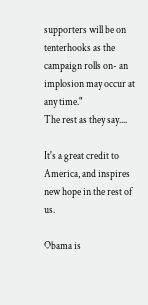supporters will be on tenterhooks as the campaign rolls on- an implosion may occur at any time."
The rest as they say....

It's a great credit to America, and inspires new hope in the rest of us.

Obama is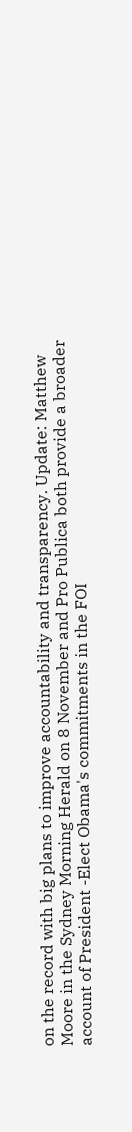on the record with big plans to improve accountability and transparency. Update: Matthew Moore in the Sydney Morning Herald on 8 November and Pro Publica both provide a broader account of President -Elect Obama's commitments in the FOI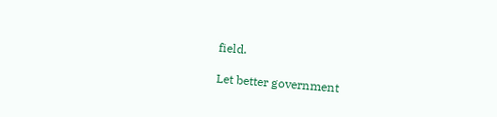field.

Let better government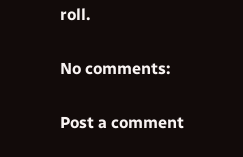roll.

No comments:

Post a comment